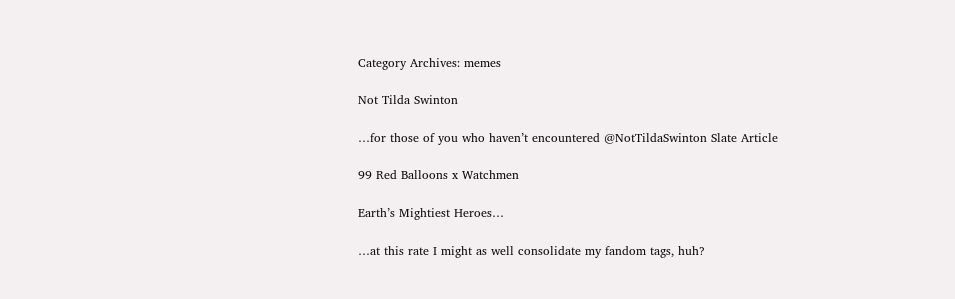Category Archives: memes

Not Tilda Swinton

…for those of you who haven’t encountered @NotTildaSwinton Slate Article

99 Red Balloons x Watchmen

Earth’s Mightiest Heroes…

…at this rate I might as well consolidate my fandom tags, huh?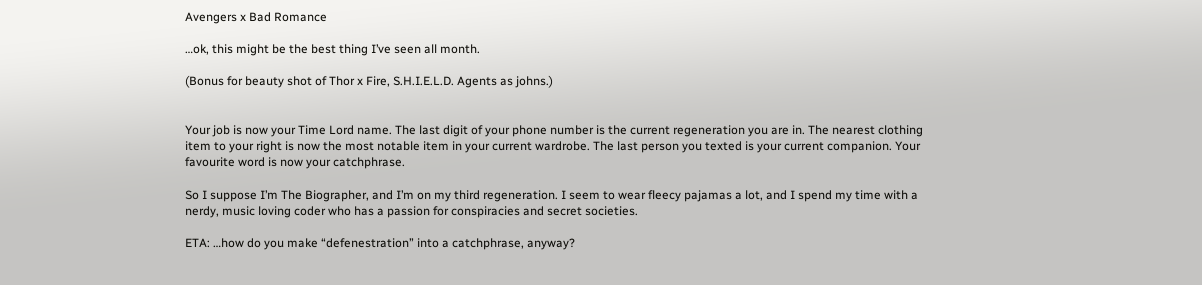Avengers x Bad Romance

…ok, this might be the best thing I’ve seen all month.

(Bonus for beauty shot of Thor x Fire, S.H.I.E.L.D. Agents as johns.)


Your job is now your Time Lord name. The last digit of your phone number is the current regeneration you are in. The nearest clothing item to your right is now the most notable item in your current wardrobe. The last person you texted is your current companion. Your favourite word is now your catchphrase.

So I suppose I’m The Biographer, and I’m on my third regeneration. I seem to wear fleecy pajamas a lot, and I spend my time with a nerdy, music loving coder who has a passion for conspiracies and secret societies.

ETA: …how do you make “defenestration” into a catchphrase, anyway?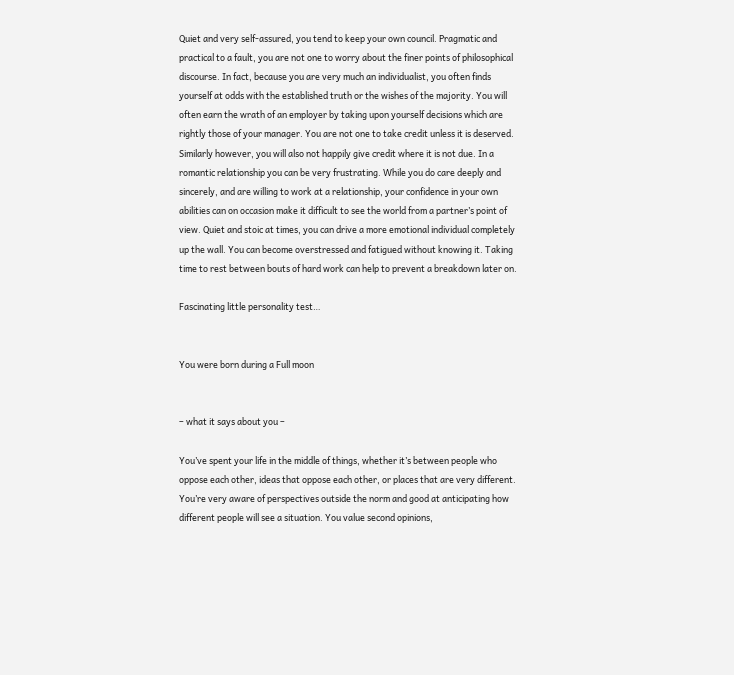Quiet and very self-assured, you tend to keep your own council. Pragmatic and practical to a fault, you are not one to worry about the finer points of philosophical discourse. In fact, because you are very much an individualist, you often finds yourself at odds with the established truth or the wishes of the majority. You will often earn the wrath of an employer by taking upon yourself decisions which are rightly those of your manager. You are not one to take credit unless it is deserved. Similarly however, you will also not happily give credit where it is not due. In a romantic relationship you can be very frustrating. While you do care deeply and sincerely, and are willing to work at a relationship, your confidence in your own abilities can on occasion make it difficult to see the world from a partner’s point of view. Quiet and stoic at times, you can drive a more emotional individual completely up the wall. You can become overstressed and fatigued without knowing it. Taking time to rest between bouts of hard work can help to prevent a breakdown later on.

Fascinating little personality test…


You were born during a Full moon


– what it says about you –

You’ve spent your life in the middle of things, whether it’s between people who oppose each other, ideas that oppose each other, or places that are very different. You’re very aware of perspectives outside the norm and good at anticipating how different people will see a situation. You value second opinions,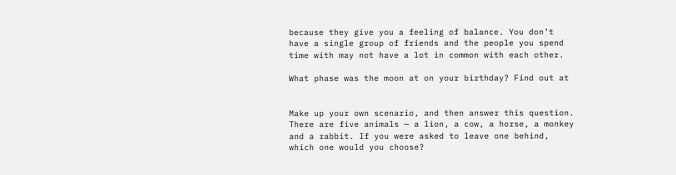because they give you a feeling of balance. You don’t have a single group of friends and the people you spend time with may not have a lot in common with each other.

What phase was the moon at on your birthday? Find out at


Make up your own scenario, and then answer this question.  There are five animals — a lion, a cow, a horse, a monkey and a rabbit. If you were asked to leave one behind, which one would you choose?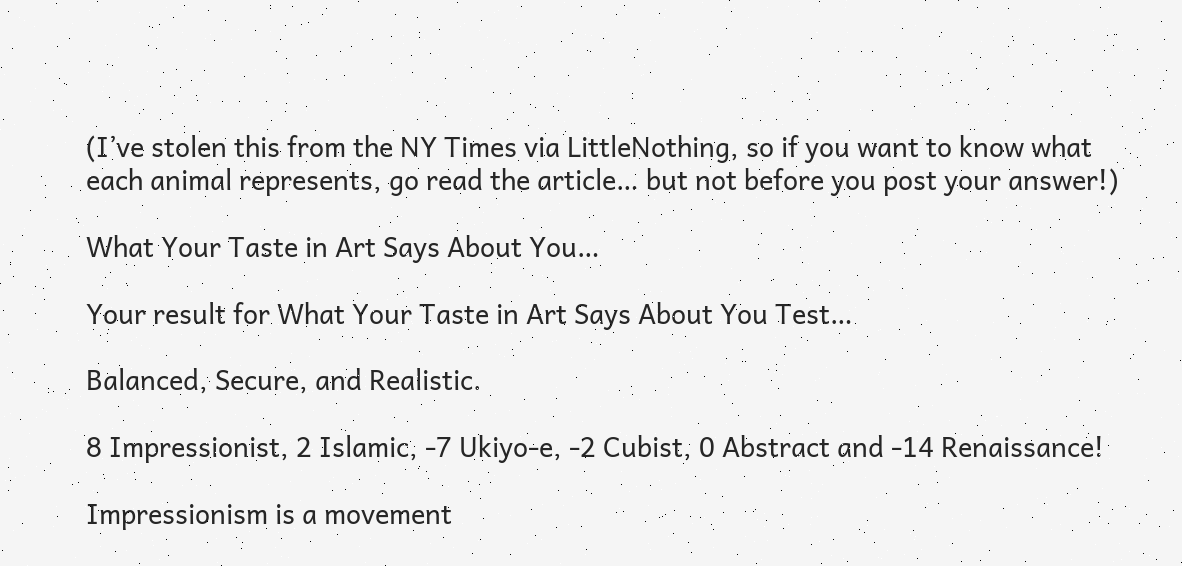(I’ve stolen this from the NY Times via LittleNothing, so if you want to know what each animal represents, go read the article… but not before you post your answer!)

What Your Taste in Art Says About You…

Your result for What Your Taste in Art Says About You Test…

Balanced, Secure, and Realistic.

8 Impressionist, 2 Islamic, -7 Ukiyo-e, -2 Cubist, 0 Abstract and -14 Renaissance!

Impressionism is a movement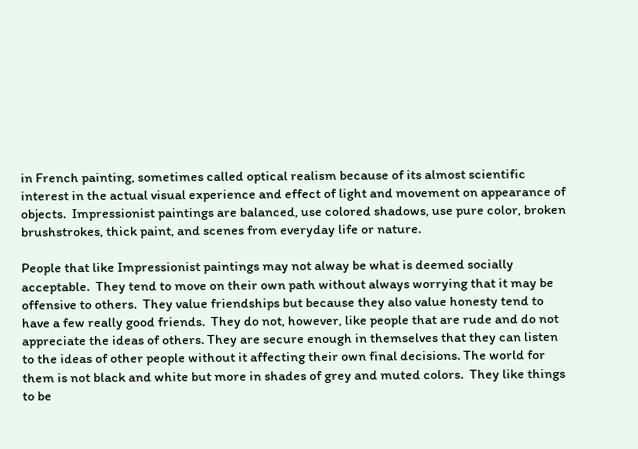in French painting, sometimes called optical realism because of its almost scientific interest in the actual visual experience and effect of light and movement on appearance of objects.  Impressionist paintings are balanced, use colored shadows, use pure color, broken brushstrokes, thick paint, and scenes from everyday life or nature.

People that like Impressionist paintings may not alway be what is deemed socially acceptable.  They tend to move on their own path without always worrying that it may be offensive to others.  They value friendships but because they also value honesty tend to have a few really good friends.  They do not, however, like people that are rude and do not appreciate the ideas of others. They are secure enough in themselves that they can listen to the ideas of other people without it affecting their own final decisions. The world for them is not black and white but more in shades of grey and muted colors.  They like things to be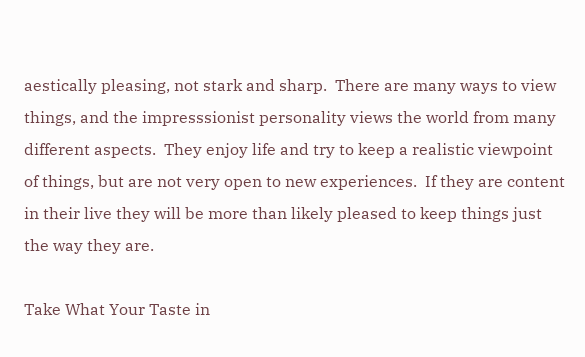aestically pleasing, not stark and sharp.  There are many ways to view things, and the impresssionist personality views the world from many different aspects.  They enjoy life and try to keep a realistic viewpoint of things, but are not very open to new experiences.  If they are content in their live they will be more than likely pleased to keep things just the way they are.

Take What Your Taste in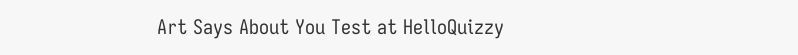Art Says About You Test at HelloQuizzy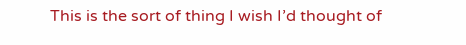This is the sort of thing I wish I’d thought of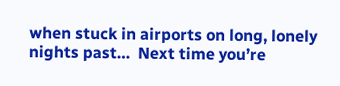when stuck in airports on long, lonely nights past…  Next time you’re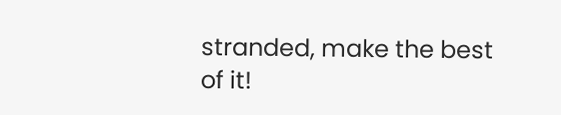stranded, make the best of it!